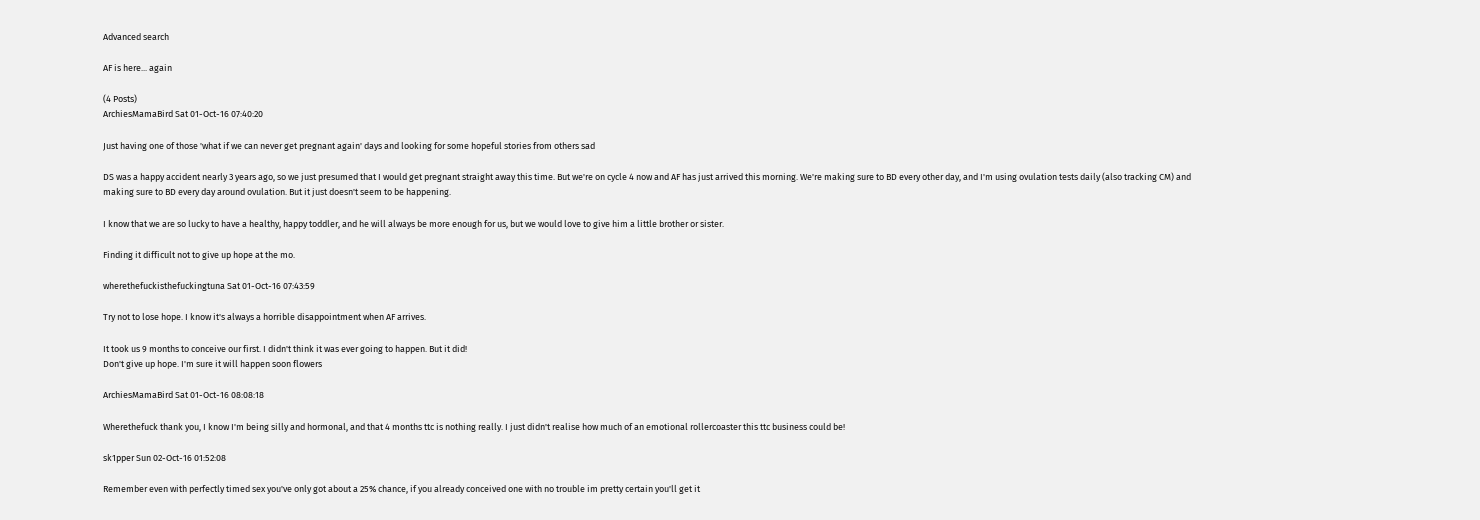Advanced search

AF is here... again

(4 Posts)
ArchiesMamaBird Sat 01-Oct-16 07:40:20

Just having one of those 'what if we can never get pregnant again' days and looking for some hopeful stories from others sad

DS was a happy accident nearly 3 years ago, so we just presumed that I would get pregnant straight away this time. But we're on cycle 4 now and AF has just arrived this morning. We're making sure to BD every other day, and I'm using ovulation tests daily (also tracking CM) and making sure to BD every day around ovulation. But it just doesn't seem to be happening.

I know that we are so lucky to have a healthy, happy toddler, and he will always be more enough for us, but we would love to give him a little brother or sister.

Finding it difficult not to give up hope at the mo.

wherethefuckisthefuckingtuna Sat 01-Oct-16 07:43:59

Try not to lose hope. I know it's always a horrible disappointment when AF arrives.

It took us 9 months to conceive our first. I didn't think it was ever going to happen. But it did!
Don't give up hope. I'm sure it will happen soon flowers

ArchiesMamaBird Sat 01-Oct-16 08:08:18

Wherethefuck thank you, I know I'm being silly and hormonal, and that 4 months ttc is nothing really. I just didn't realise how much of an emotional rollercoaster this ttc business could be!

sk1pper Sun 02-Oct-16 01:52:08

Remember even with perfectly timed sex you've only got about a 25% chance, if you already conceived one with no trouble im pretty certain you'll get it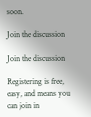soon.

Join the discussion

Join the discussion

Registering is free, easy, and means you can join in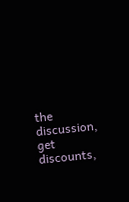the discussion, get discounts,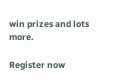win prizes and lots more.

Register now